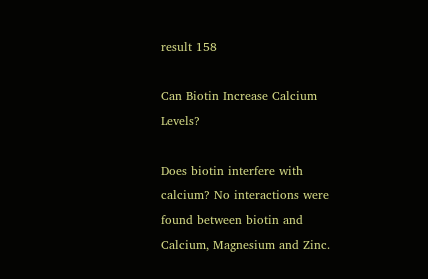result 158

Can Biotin Increase Calcium Levels?

Does biotin interfere with calcium? No interactions were found between biotin and Calcium, Magnesium and Zinc.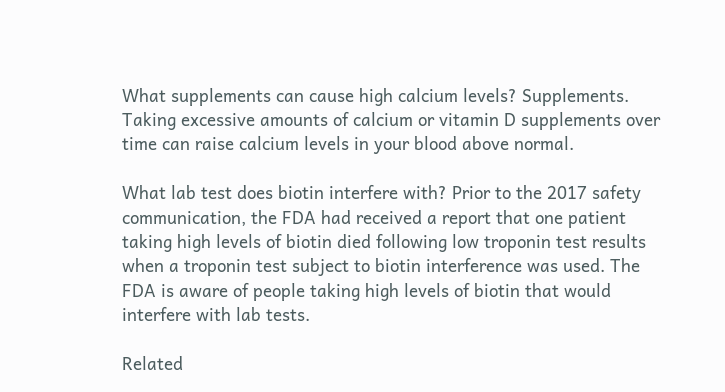What supplements can cause high calcium levels? Supplements. Taking excessive amounts of calcium or vitamin D supplements over time can raise calcium levels in your blood above normal.

What lab test does biotin interfere with? Prior to the 2017 safety communication, the FDA had received a report that one patient taking high levels of biotin died following low troponin test results when a troponin test subject to biotin interference was used. The FDA is aware of people taking high levels of biotin that would interfere with lab tests.

Related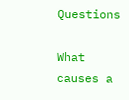Questions

What causes a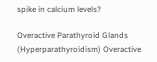spike in calcium levels?

Overactive Parathyroid Glands (Hyperparathyroidism) Overactive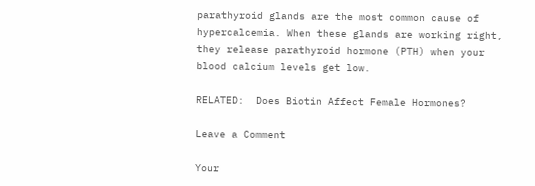parathyroid glands are the most common cause of hypercalcemia. When these glands are working right, they release parathyroid hormone (PTH) when your blood calcium levels get low.

RELATED:  Does Biotin Affect Female Hormones?

Leave a Comment

Your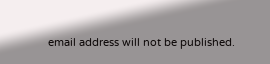email address will not be published.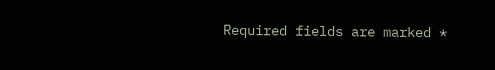Required fields are marked *